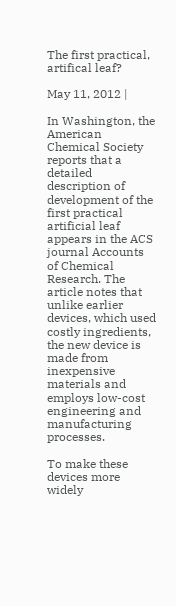The first practical, artifical leaf?

May 11, 2012 |

In Washington, the American Chemical Society reports that a detailed description of development of the first practical artificial leaf appears in the ACS journal Accounts of Chemical Research. The article notes that unlike earlier devices, which used costly ingredients, the new device is made from inexpensive materials and employs low-cost engineering and manufacturing processes.

To make these devices more widely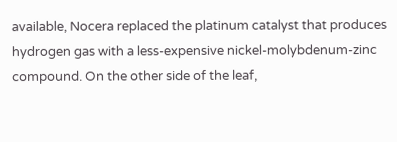available, Nocera replaced the platinum catalyst that produces hydrogen gas with a less-expensive nickel-molybdenum-zinc compound. On the other side of the leaf,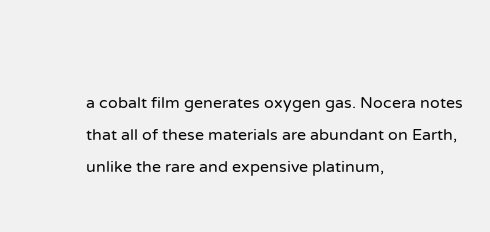a cobalt film generates oxygen gas. Nocera notes that all of these materials are abundant on Earth, unlike the rare and expensive platinum,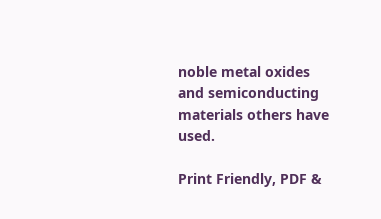noble metal oxides and semiconducting materials others have used.

Print Friendly, PDF &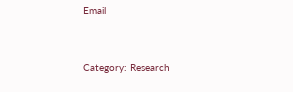Email


Category: Research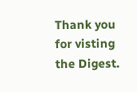Thank you for visting the Digest.